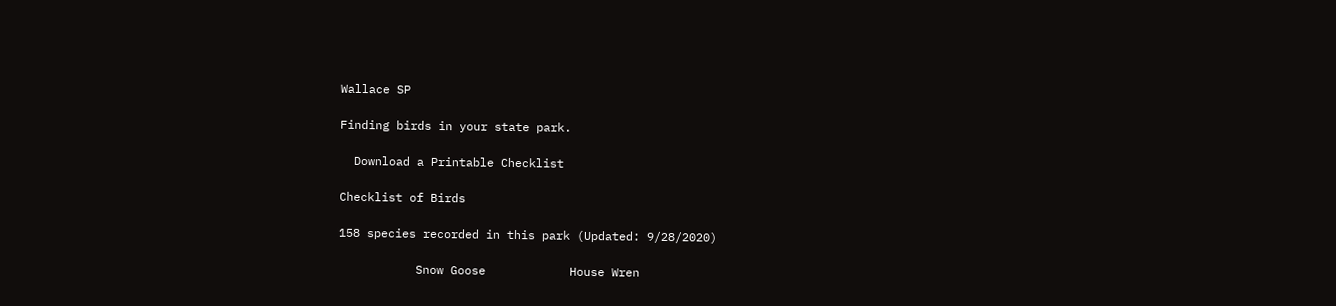Wallace SP

Finding birds in your state park.

  Download a Printable Checklist

Checklist of Birds

158 species recorded in this park (Updated: 9/28/2020)

           Snow Goose            House Wren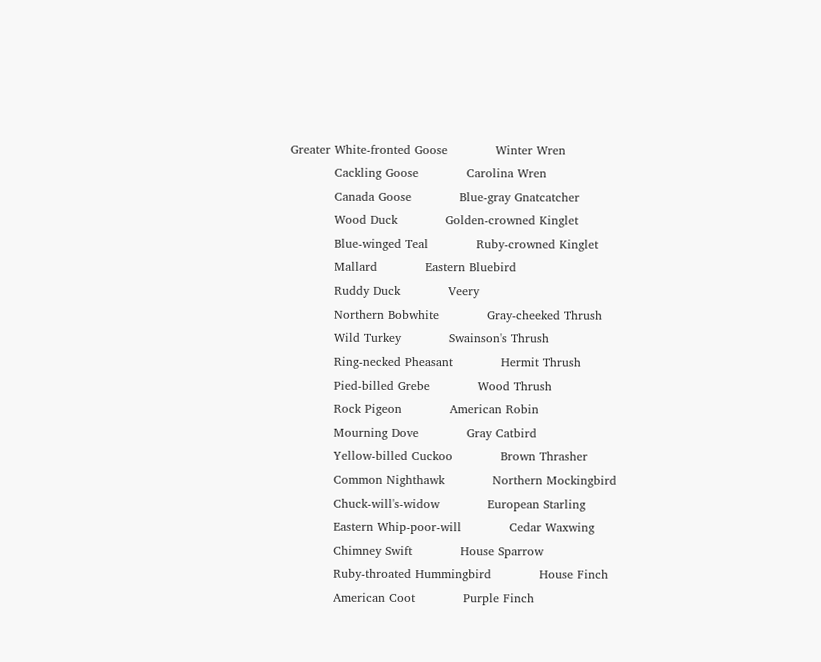Greater White-fronted Goose            Winter Wren
           Cackling Goose            Carolina Wren
           Canada Goose            Blue-gray Gnatcatcher
           Wood Duck            Golden-crowned Kinglet
           Blue-winged Teal            Ruby-crowned Kinglet
           Mallard            Eastern Bluebird
           Ruddy Duck            Veery
           Northern Bobwhite            Gray-cheeked Thrush
           Wild Turkey            Swainson's Thrush
           Ring-necked Pheasant            Hermit Thrush
           Pied-billed Grebe            Wood Thrush
           Rock Pigeon            American Robin
           Mourning Dove            Gray Catbird
           Yellow-billed Cuckoo            Brown Thrasher
           Common Nighthawk            Northern Mockingbird
           Chuck-will's-widow            European Starling
           Eastern Whip-poor-will            Cedar Waxwing
           Chimney Swift            House Sparrow
           Ruby-throated Hummingbird            House Finch
           American Coot            Purple Finch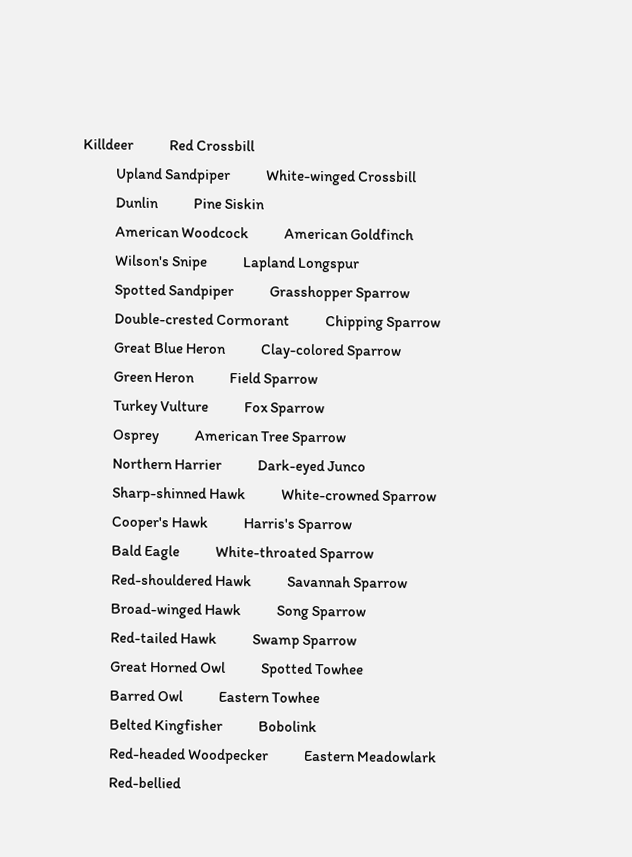Killdeer            Red Crossbill
           Upland Sandpiper            White-winged Crossbill
           Dunlin            Pine Siskin
           American Woodcock            American Goldfinch
           Wilson's Snipe            Lapland Longspur
           Spotted Sandpiper            Grasshopper Sparrow
           Double-crested Cormorant            Chipping Sparrow
           Great Blue Heron            Clay-colored Sparrow
           Green Heron            Field Sparrow
           Turkey Vulture            Fox Sparrow
           Osprey            American Tree Sparrow
           Northern Harrier            Dark-eyed Junco
           Sharp-shinned Hawk            White-crowned Sparrow
           Cooper's Hawk            Harris's Sparrow
           Bald Eagle            White-throated Sparrow
           Red-shouldered Hawk            Savannah Sparrow
           Broad-winged Hawk            Song Sparrow
           Red-tailed Hawk            Swamp Sparrow
           Great Horned Owl            Spotted Towhee
           Barred Owl            Eastern Towhee
           Belted Kingfisher            Bobolink
           Red-headed Woodpecker            Eastern Meadowlark
           Red-bellied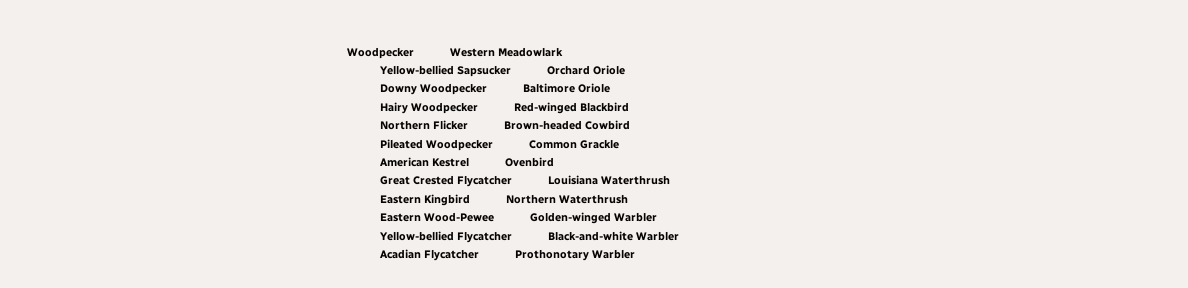Woodpecker            Western Meadowlark
           Yellow-bellied Sapsucker            Orchard Oriole
           Downy Woodpecker            Baltimore Oriole
           Hairy Woodpecker            Red-winged Blackbird
           Northern Flicker            Brown-headed Cowbird
           Pileated Woodpecker            Common Grackle
           American Kestrel            Ovenbird
           Great Crested Flycatcher            Louisiana Waterthrush
           Eastern Kingbird            Northern Waterthrush
           Eastern Wood-Pewee            Golden-winged Warbler
           Yellow-bellied Flycatcher            Black-and-white Warbler
           Acadian Flycatcher            Prothonotary Warbler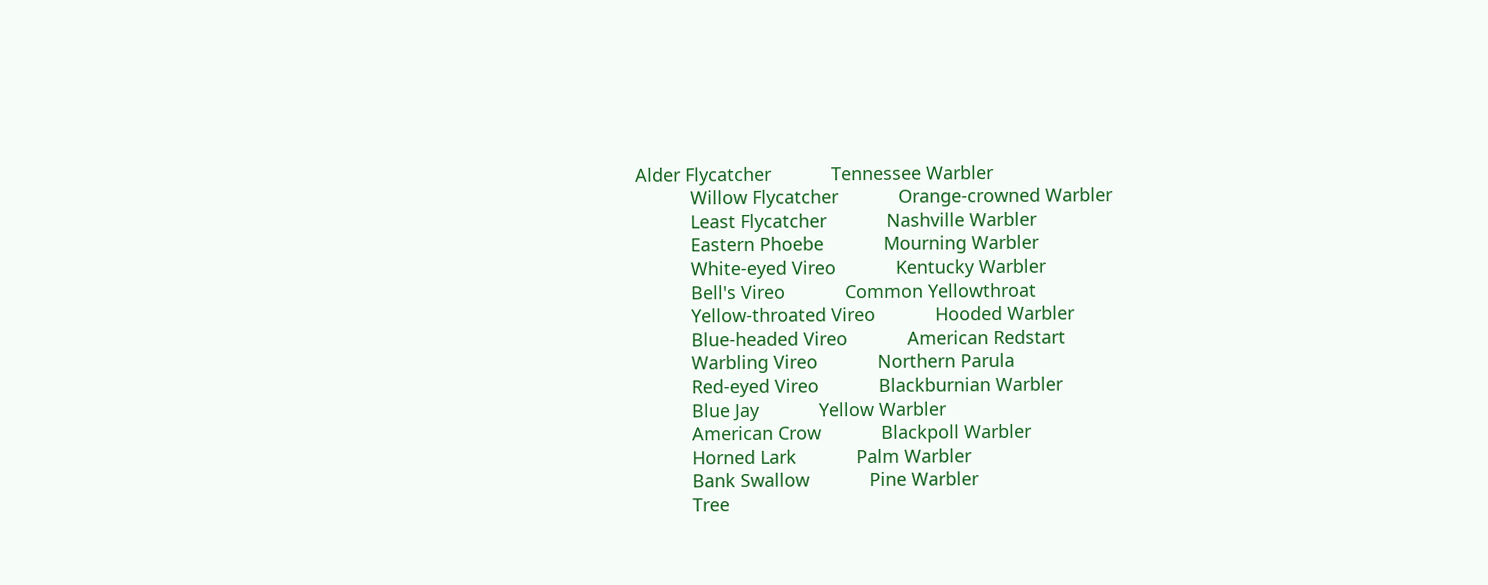Alder Flycatcher            Tennessee Warbler
           Willow Flycatcher            Orange-crowned Warbler
           Least Flycatcher            Nashville Warbler
           Eastern Phoebe            Mourning Warbler
           White-eyed Vireo            Kentucky Warbler
           Bell's Vireo            Common Yellowthroat
           Yellow-throated Vireo            Hooded Warbler
           Blue-headed Vireo            American Redstart
           Warbling Vireo            Northern Parula
           Red-eyed Vireo            Blackburnian Warbler
           Blue Jay            Yellow Warbler
           American Crow            Blackpoll Warbler
           Horned Lark            Palm Warbler
           Bank Swallow            Pine Warbler
           Tree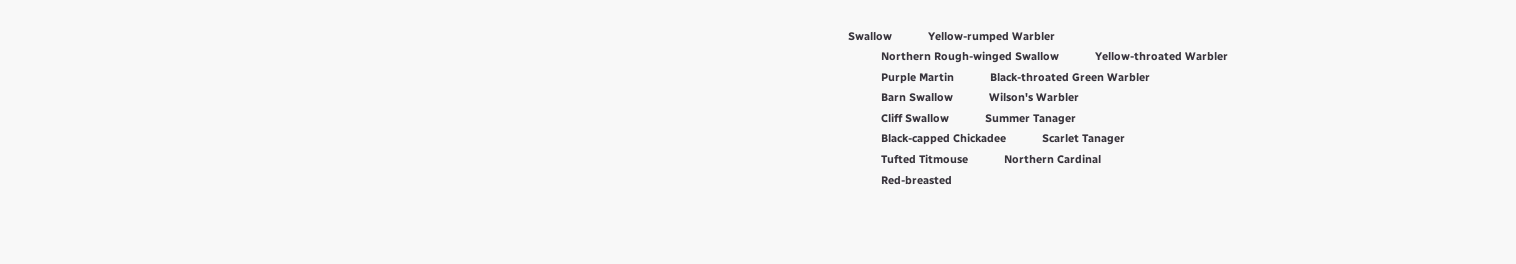Swallow            Yellow-rumped Warbler
           Northern Rough-winged Swallow            Yellow-throated Warbler
           Purple Martin            Black-throated Green Warbler
           Barn Swallow            Wilson's Warbler
           Cliff Swallow            Summer Tanager
           Black-capped Chickadee            Scarlet Tanager
           Tufted Titmouse            Northern Cardinal
           Red-breasted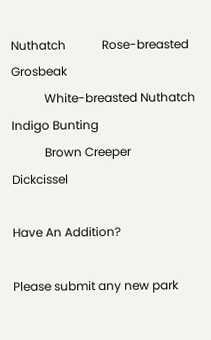Nuthatch            Rose-breasted Grosbeak
           White-breasted Nuthatch            Indigo Bunting
           Brown Creeper            Dickcissel

Have An Addition?

Please submit any new park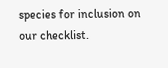species for inclusion on our checklist.